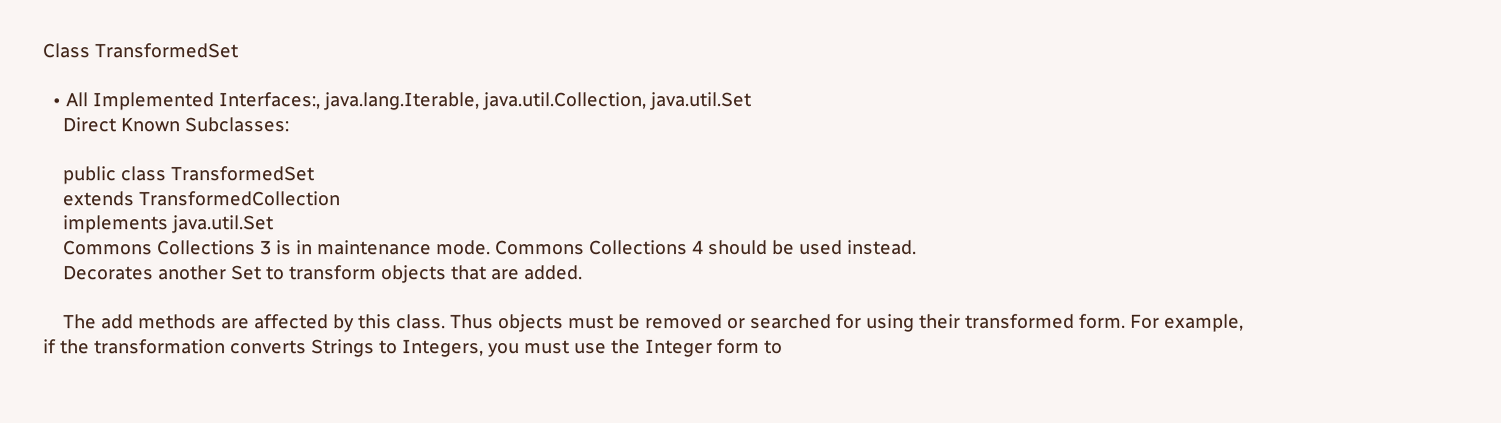Class TransformedSet

  • All Implemented Interfaces:, java.lang.Iterable, java.util.Collection, java.util.Set
    Direct Known Subclasses:

    public class TransformedSet
    extends TransformedCollection
    implements java.util.Set
    Commons Collections 3 is in maintenance mode. Commons Collections 4 should be used instead.
    Decorates another Set to transform objects that are added.

    The add methods are affected by this class. Thus objects must be removed or searched for using their transformed form. For example, if the transformation converts Strings to Integers, you must use the Integer form to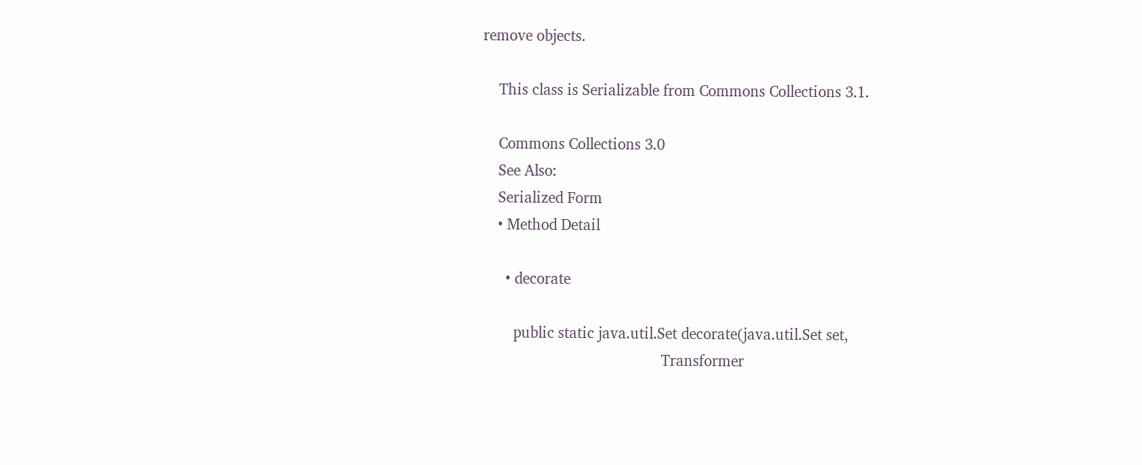remove objects.

    This class is Serializable from Commons Collections 3.1.

    Commons Collections 3.0
    See Also:
    Serialized Form
    • Method Detail

      • decorate

        public static java.util.Set decorate(java.util.Set set,
                                             Transformer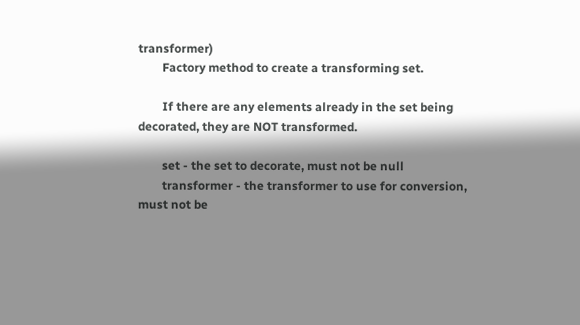transformer)
        Factory method to create a transforming set.

        If there are any elements already in the set being decorated, they are NOT transformed.

        set - the set to decorate, must not be null
        transformer - the transformer to use for conversion, must not be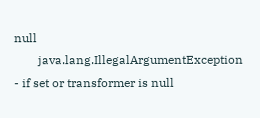null
        java.lang.IllegalArgumentException - if set or transformer is null